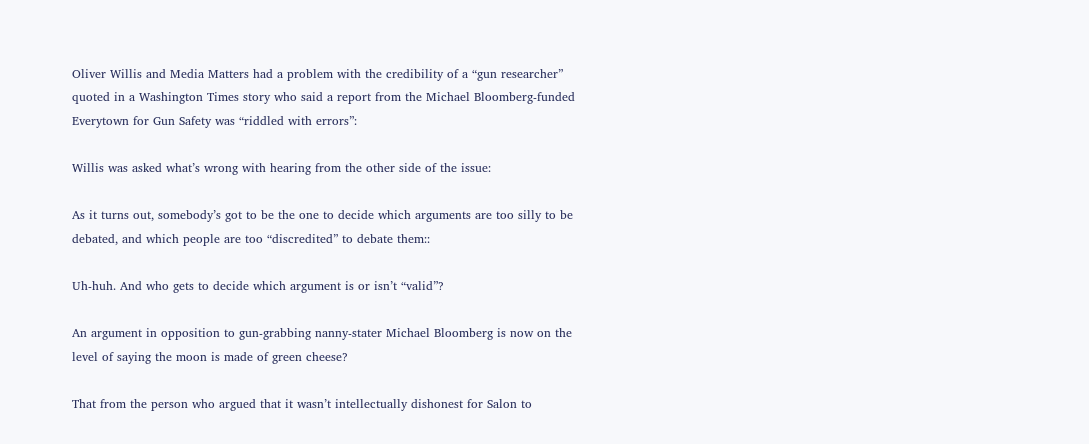Oliver Willis and Media Matters had a problem with the credibility of a “gun researcher” quoted in a Washington Times story who said a report from the Michael Bloomberg-funded Everytown for Gun Safety was “riddled with errors”:

Willis was asked what’s wrong with hearing from the other side of the issue:

As it turns out, somebody’s got to be the one to decide which arguments are too silly to be debated, and which people are too “discredited” to debate them::

Uh-huh. And who gets to decide which argument is or isn’t “valid”?

An argument in opposition to gun-grabbing nanny-stater Michael Bloomberg is now on the level of saying the moon is made of green cheese?

That from the person who argued that it wasn’t intellectually dishonest for Salon to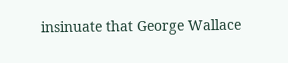insinuate that George Wallace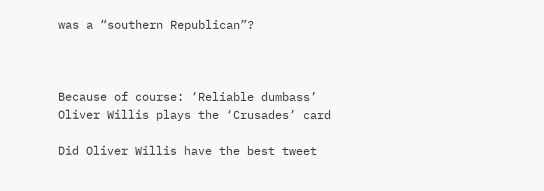was a “southern Republican”?



Because of course: ‘Reliable dumbass’ Oliver Willis plays the ‘Crusades’ card

Did Oliver Willis have the best tweet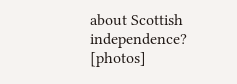about Scottish independence? [photos]